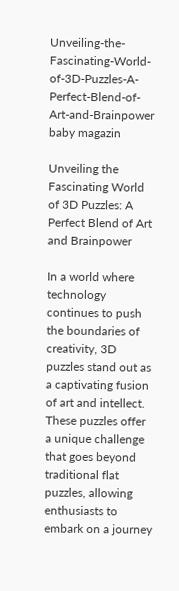Unveiling-the-Fascinating-World-of-3D-Puzzles-A-Perfect-Blend-of-Art-and-Brainpower baby magazin

Unveiling the Fascinating World of 3D Puzzles: A Perfect Blend of Art and Brainpower

In a world where technology continues to push the boundaries of creativity, 3D puzzles stand out as a captivating fusion of art and intellect. These puzzles offer a unique challenge that goes beyond traditional flat puzzles, allowing enthusiasts to embark on a journey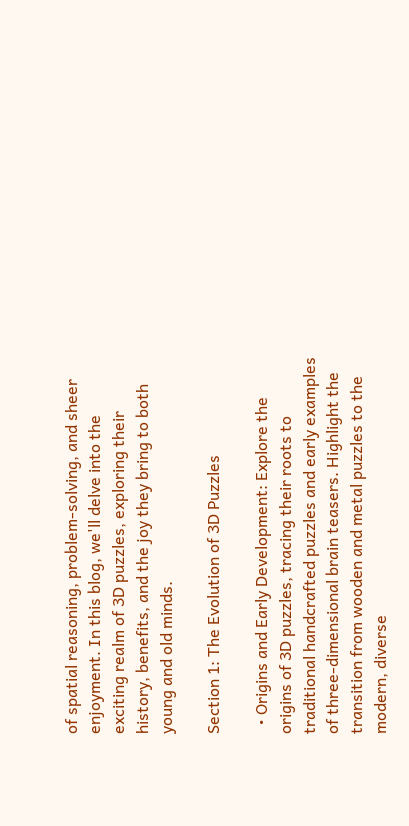of spatial reasoning, problem-solving, and sheer enjoyment. In this blog, we'll delve into the exciting realm of 3D puzzles, exploring their history, benefits, and the joy they bring to both young and old minds.

Section 1: The Evolution of 3D Puzzles

  • Origins and Early Development: Explore the origins of 3D puzzles, tracing their roots to traditional handcrafted puzzles and early examples of three-dimensional brain teasers. Highlight the transition from wooden and metal puzzles to the modern, diverse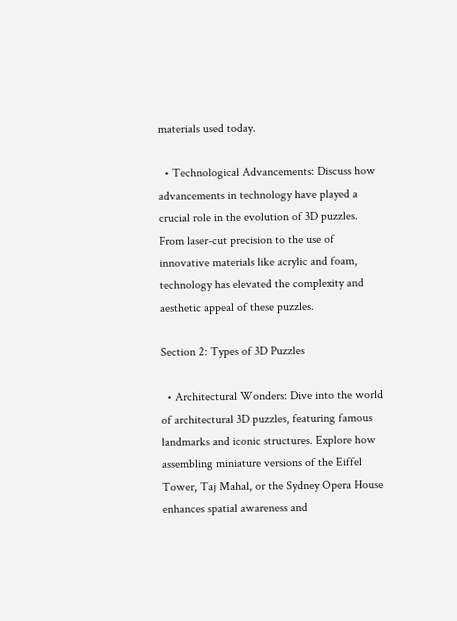materials used today.

  • Technological Advancements: Discuss how advancements in technology have played a crucial role in the evolution of 3D puzzles. From laser-cut precision to the use of innovative materials like acrylic and foam, technology has elevated the complexity and aesthetic appeal of these puzzles.

Section 2: Types of 3D Puzzles

  • Architectural Wonders: Dive into the world of architectural 3D puzzles, featuring famous landmarks and iconic structures. Explore how assembling miniature versions of the Eiffel Tower, Taj Mahal, or the Sydney Opera House enhances spatial awareness and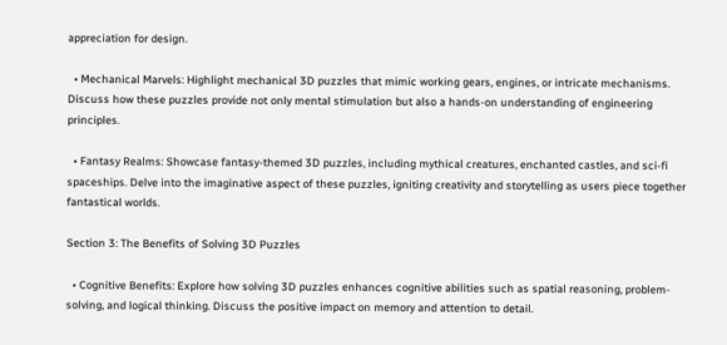appreciation for design.

  • Mechanical Marvels: Highlight mechanical 3D puzzles that mimic working gears, engines, or intricate mechanisms. Discuss how these puzzles provide not only mental stimulation but also a hands-on understanding of engineering principles.

  • Fantasy Realms: Showcase fantasy-themed 3D puzzles, including mythical creatures, enchanted castles, and sci-fi spaceships. Delve into the imaginative aspect of these puzzles, igniting creativity and storytelling as users piece together fantastical worlds.

Section 3: The Benefits of Solving 3D Puzzles

  • Cognitive Benefits: Explore how solving 3D puzzles enhances cognitive abilities such as spatial reasoning, problem-solving, and logical thinking. Discuss the positive impact on memory and attention to detail.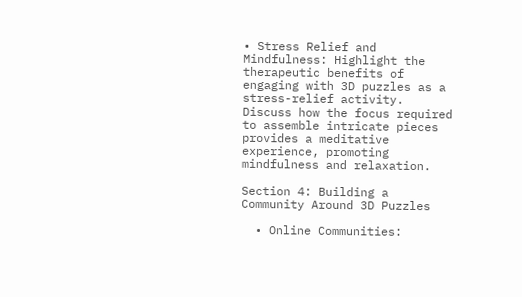• Stress Relief and Mindfulness: Highlight the therapeutic benefits of engaging with 3D puzzles as a stress-relief activity. Discuss how the focus required to assemble intricate pieces provides a meditative experience, promoting mindfulness and relaxation.

Section 4: Building a Community Around 3D Puzzles

  • Online Communities: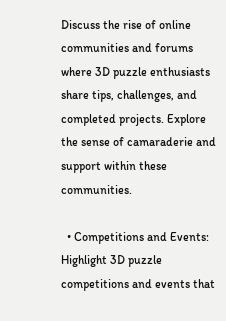Discuss the rise of online communities and forums where 3D puzzle enthusiasts share tips, challenges, and completed projects. Explore the sense of camaraderie and support within these communities.

  • Competitions and Events: Highlight 3D puzzle competitions and events that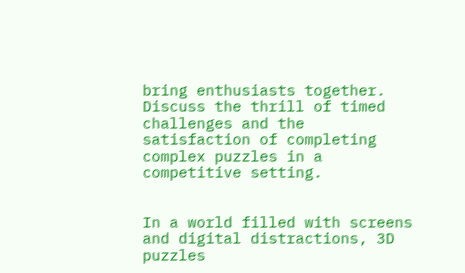bring enthusiasts together. Discuss the thrill of timed challenges and the satisfaction of completing complex puzzles in a competitive setting.


In a world filled with screens and digital distractions, 3D puzzles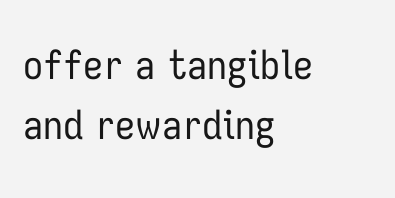offer a tangible and rewarding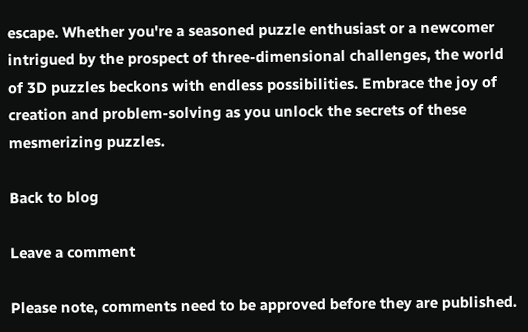escape. Whether you're a seasoned puzzle enthusiast or a newcomer intrigued by the prospect of three-dimensional challenges, the world of 3D puzzles beckons with endless possibilities. Embrace the joy of creation and problem-solving as you unlock the secrets of these mesmerizing puzzles.

Back to blog

Leave a comment

Please note, comments need to be approved before they are published.